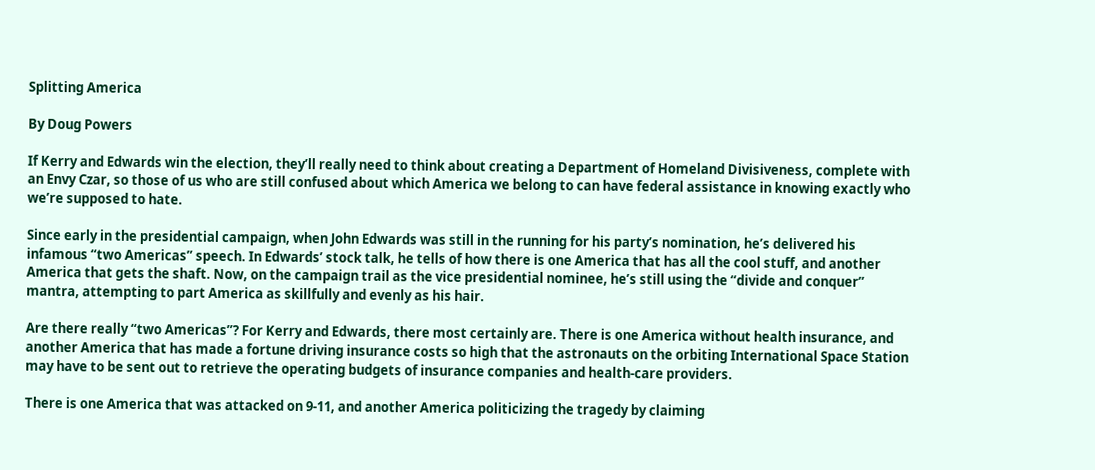Splitting America

By Doug Powers

If Kerry and Edwards win the election, they’ll really need to think about creating a Department of Homeland Divisiveness, complete with an Envy Czar, so those of us who are still confused about which America we belong to can have federal assistance in knowing exactly who we’re supposed to hate.

Since early in the presidential campaign, when John Edwards was still in the running for his party’s nomination, he’s delivered his infamous “two Americas” speech. In Edwards’ stock talk, he tells of how there is one America that has all the cool stuff, and another America that gets the shaft. Now, on the campaign trail as the vice presidential nominee, he’s still using the “divide and conquer” mantra, attempting to part America as skillfully and evenly as his hair.

Are there really “two Americas”? For Kerry and Edwards, there most certainly are. There is one America without health insurance, and another America that has made a fortune driving insurance costs so high that the astronauts on the orbiting International Space Station may have to be sent out to retrieve the operating budgets of insurance companies and health-care providers.

There is one America that was attacked on 9-11, and another America politicizing the tragedy by claiming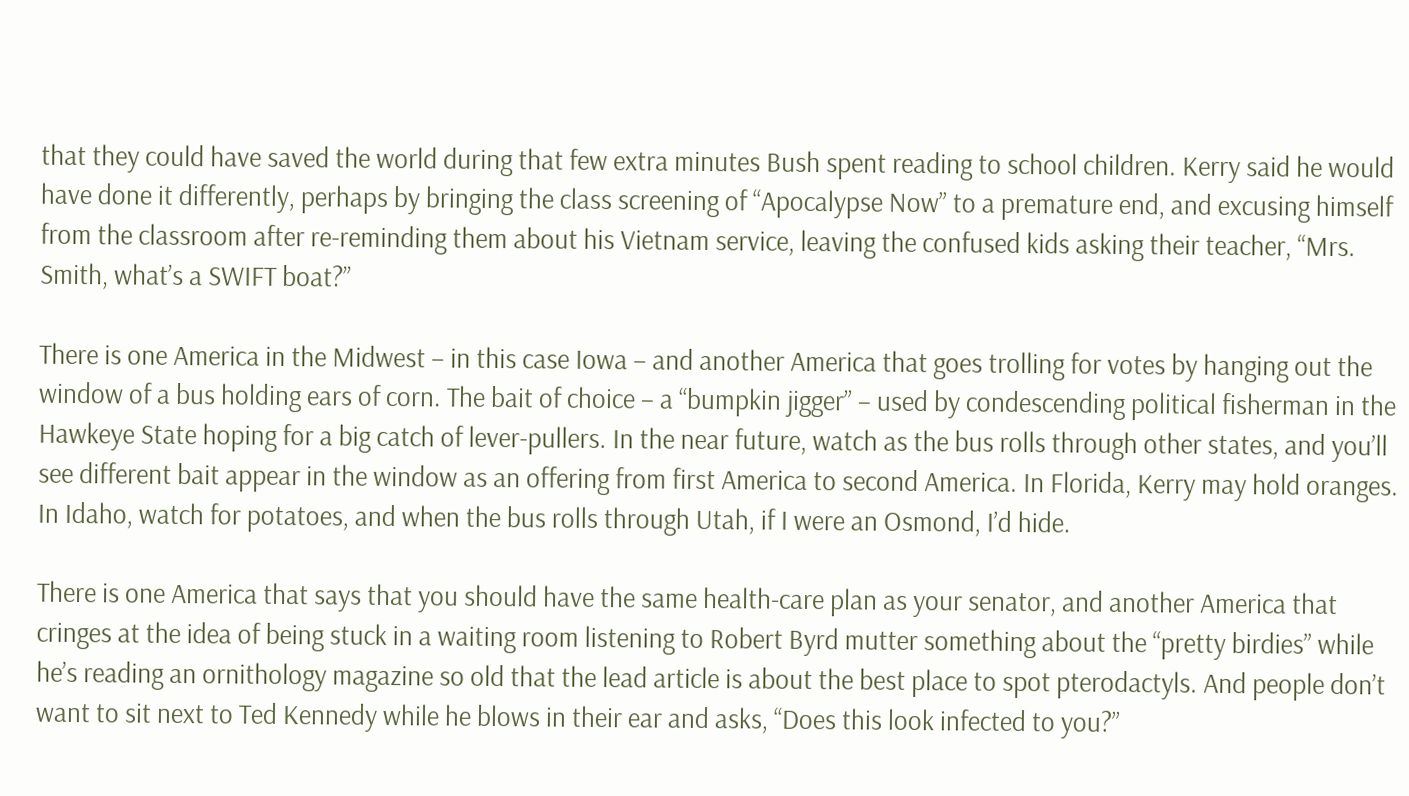that they could have saved the world during that few extra minutes Bush spent reading to school children. Kerry said he would have done it differently, perhaps by bringing the class screening of “Apocalypse Now” to a premature end, and excusing himself from the classroom after re-reminding them about his Vietnam service, leaving the confused kids asking their teacher, “Mrs. Smith, what’s a SWIFT boat?”

There is one America in the Midwest – in this case Iowa – and another America that goes trolling for votes by hanging out the window of a bus holding ears of corn. The bait of choice – a “bumpkin jigger” – used by condescending political fisherman in the Hawkeye State hoping for a big catch of lever-pullers. In the near future, watch as the bus rolls through other states, and you’ll see different bait appear in the window as an offering from first America to second America. In Florida, Kerry may hold oranges. In Idaho, watch for potatoes, and when the bus rolls through Utah, if I were an Osmond, I’d hide.

There is one America that says that you should have the same health-care plan as your senator, and another America that cringes at the idea of being stuck in a waiting room listening to Robert Byrd mutter something about the “pretty birdies” while he’s reading an ornithology magazine so old that the lead article is about the best place to spot pterodactyls. And people don’t want to sit next to Ted Kennedy while he blows in their ear and asks, “Does this look infected to you?”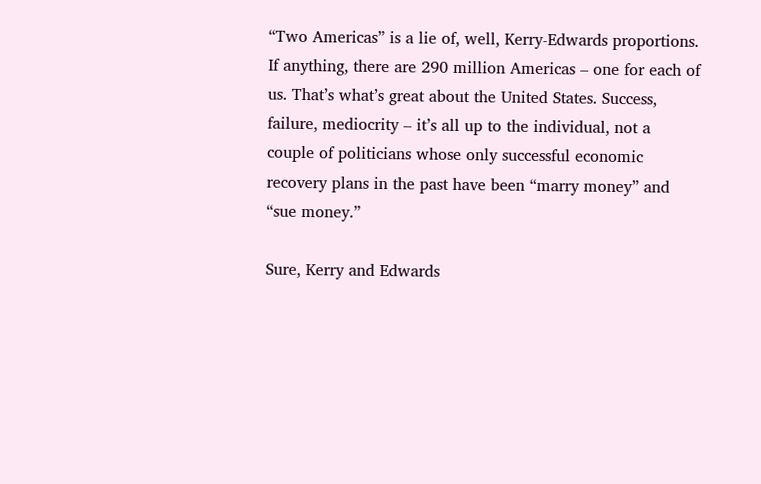“Two Americas” is a lie of, well, Kerry-Edwards proportions. If anything, there are 290 million Americas – one for each of us. That’s what’s great about the United States. Success, failure, mediocrity – it’s all up to the individual, not a couple of politicians whose only successful economic recovery plans in the past have been “marry money” and “sue money.”

Sure, Kerry and Edwards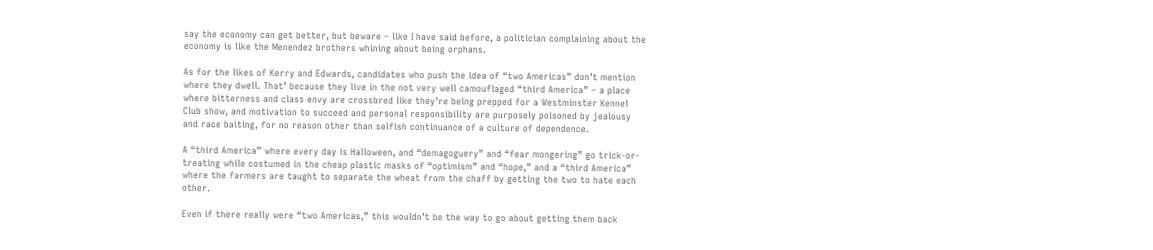say the economy can get better, but beware – like I have said before, a politician complaining about the economy is like the Menendez brothers whining about being orphans.

As for the likes of Kerry and Edwards, candidates who push the idea of “two Americas” don’t mention where they dwell. That’ because they live in the not very well camouflaged “third America” – a place where bitterness and class envy are crossbred like they’re being prepped for a Westminster Kennel Club show, and motivation to succeed and personal responsibility are purposely poisoned by jealousy and race baiting, for no reason other than selfish continuance of a culture of dependence.

A “third America” where every day is Halloween, and “demagoguery” and “fear mongering” go trick-or-treating while costumed in the cheap plastic masks of “optimism” and “hope,” and a “third America” where the farmers are taught to separate the wheat from the chaff by getting the two to hate each other.

Even if there really were “two Americas,” this wouldn’t be the way to go about getting them back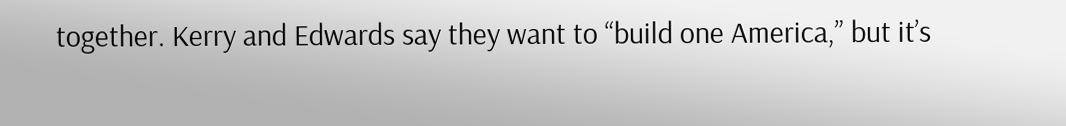together. Kerry and Edwards say they want to “build one America,” but it’s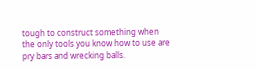tough to construct something when the only tools you know how to use are pry bars and wrecking balls.